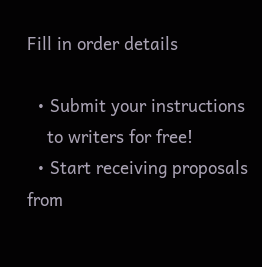Fill in order details

  • Submit your instructions
    to writers for free!
  • Start receiving proposals from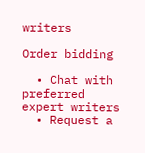writers

Order bidding

  • Chat with preferred expert writers
  • Request a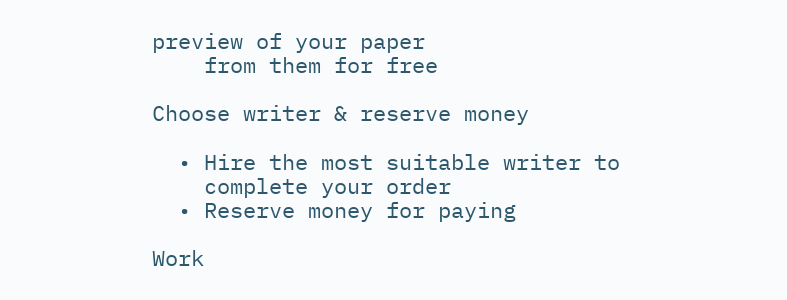preview of your paper
    from them for free

Choose writer & reserve money

  • Hire the most suitable writer to
    complete your order
  • Reserve money for paying

Work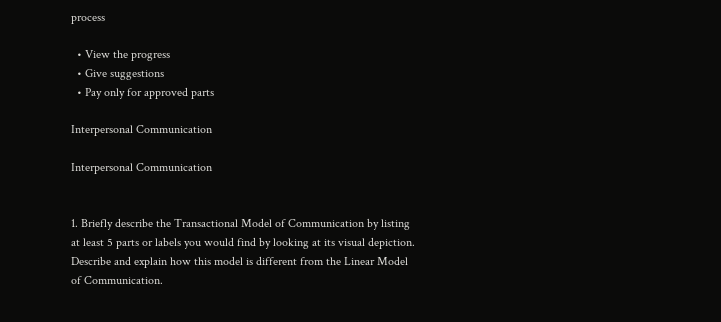process

  • View the progress
  • Give suggestions
  • Pay only for approved parts

Interpersonal Communication

Interpersonal Communication


1. Briefly describe the Transactional Model of Communication by listing at least 5 parts or labels you would find by looking at its visual depiction. Describe and explain how this model is different from the Linear Model of Communication.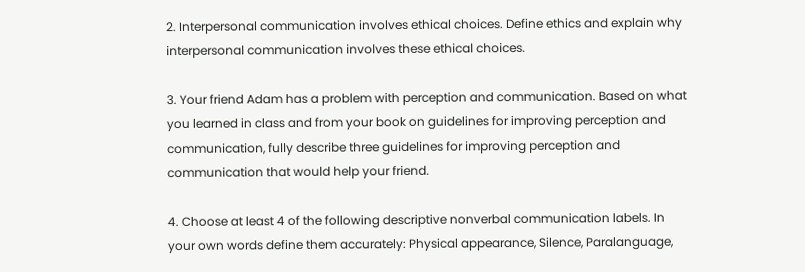2. Interpersonal communication involves ethical choices. Define ethics and explain why interpersonal communication involves these ethical choices.

3. Your friend Adam has a problem with perception and communication. Based on what you learned in class and from your book on guidelines for improving perception and communication, fully describe three guidelines for improving perception and communication that would help your friend.

4. Choose at least 4 of the following descriptive nonverbal communication labels. In your own words define them accurately: Physical appearance, Silence, Paralanguage,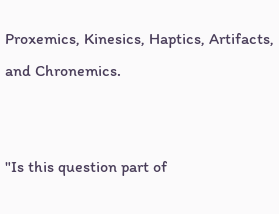Proxemics, Kinesics, Haptics, Artifacts, and Chronemics.


"Is this question part of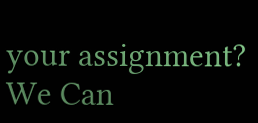your assignment? We Can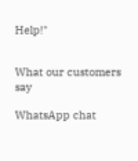Help!"


What our customers say

WhatsApp chat